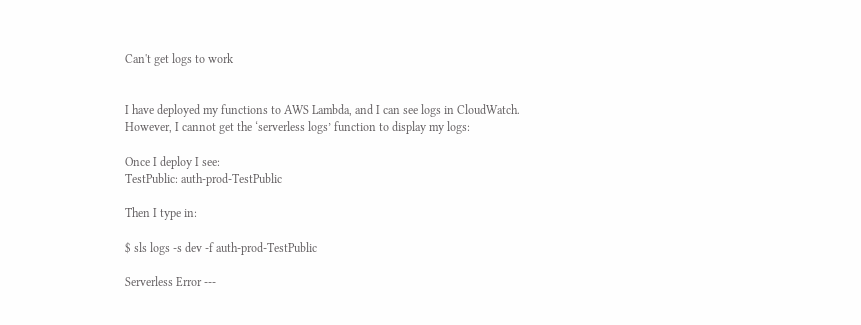Can't get logs to work


I have deployed my functions to AWS Lambda, and I can see logs in CloudWatch.
However, I cannot get the ‘serverless logs’ function to display my logs:

Once I deploy I see:
TestPublic: auth-prod-TestPublic

Then I type in:

$ sls logs -s dev -f auth-prod-TestPublic

Serverless Error ---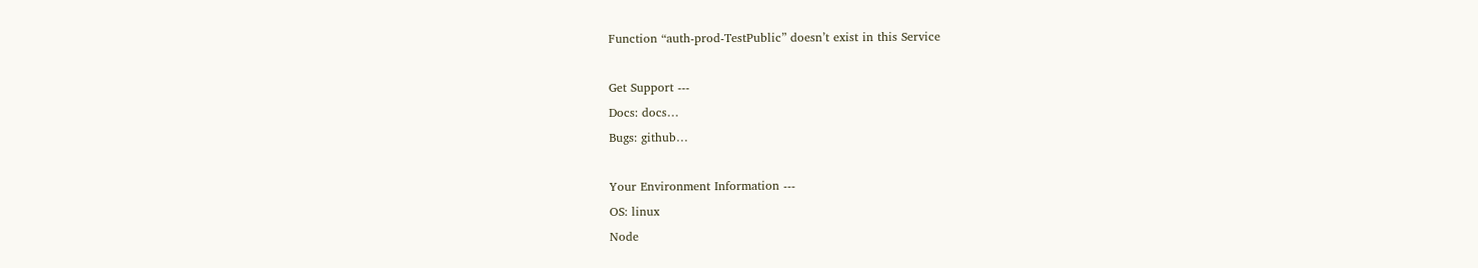Function “auth-prod-TestPublic” doesn’t exist in this Service

Get Support ---
Docs: docs…
Bugs: github…

Your Environment Information ---
OS: linux
Node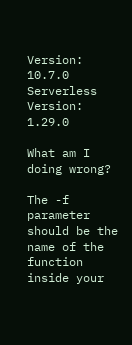Version: 10.7.0
Serverless Version: 1.29.0

What am I doing wrong?

The -f parameter should be the name of the function inside your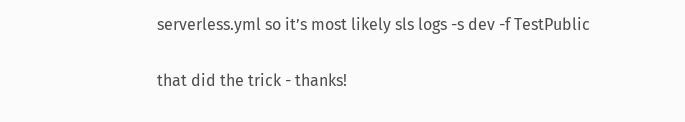serverless.yml so it’s most likely sls logs -s dev -f TestPublic

that did the trick - thanks!